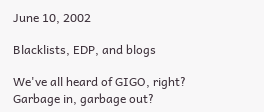June 10, 2002

Blacklists, EDP, and blogs

We've all heard of GIGO, right? Garbage in, garbage out?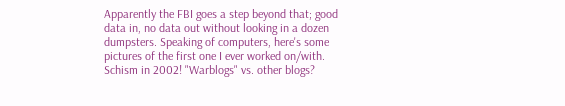Apparently the FBI goes a step beyond that; good data in, no data out without looking in a dozen dumpsters. Speaking of computers, here's some pictures of the first one I ever worked on/with. Schism in 2002! "Warblogs" vs. other blogs?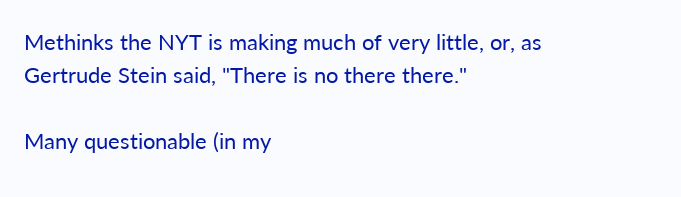Methinks the NYT is making much of very little, or, as Gertrude Stein said, "There is no there there."

Many questionable (in my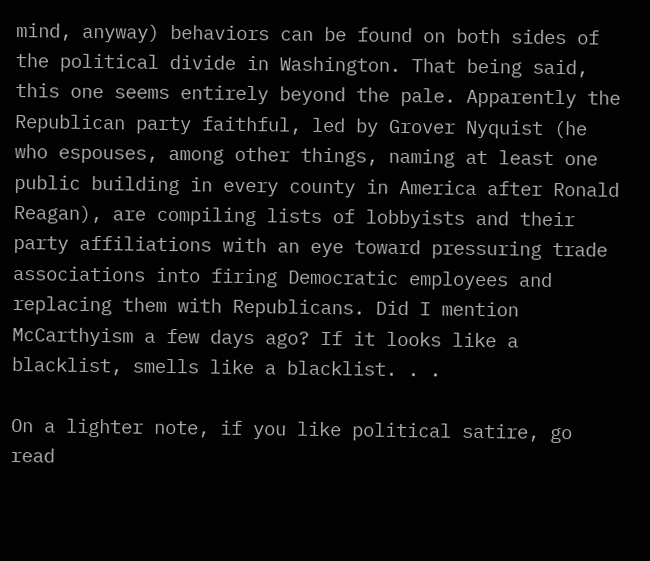mind, anyway) behaviors can be found on both sides of the political divide in Washington. That being said, this one seems entirely beyond the pale. Apparently the Republican party faithful, led by Grover Nyquist (he who espouses, among other things, naming at least one public building in every county in America after Ronald Reagan), are compiling lists of lobbyists and their party affiliations with an eye toward pressuring trade associations into firing Democratic employees and replacing them with Republicans. Did I mention McCarthyism a few days ago? If it looks like a blacklist, smells like a blacklist. . .

On a lighter note, if you like political satire, go read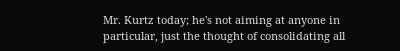Mr. Kurtz today; he's not aiming at anyone in particular, just the thought of consolidating all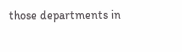those departments in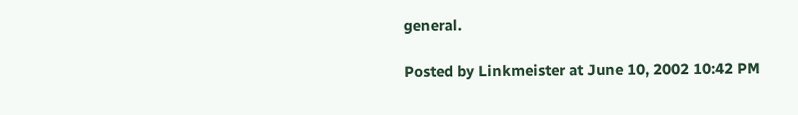general.

Posted by Linkmeister at June 10, 2002 10:42 PM